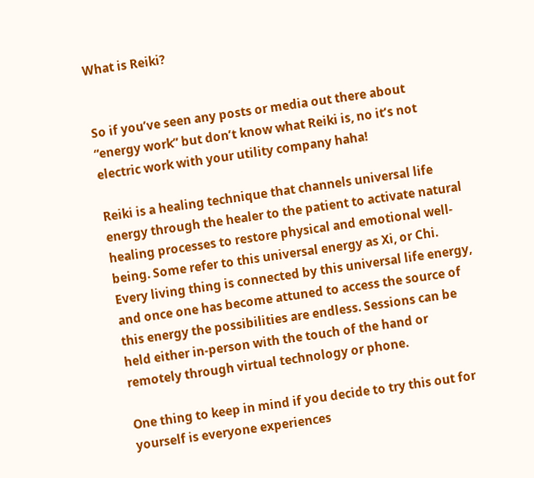What is Reiki?


So if you’ve seen any posts or media out there about “energy work” but don’t know what Reiki is, no it’s not electric work with your utility company haha!

Reiki is a healing technique that channels universal life energy through the healer to the patient to activate natural healing processes to restore physical and emotional well-being. Some refer to this universal energy as Xi, or Chi. Every living thing is connected by this universal life energy, and once one has become attuned to access the source of this energy the possibilities are endless. Sessions can be held either in-person with the touch of the hand or remotely through virtual technology or phone.

One thing to keep in mind if you decide to try this out for yourself is everyone experiences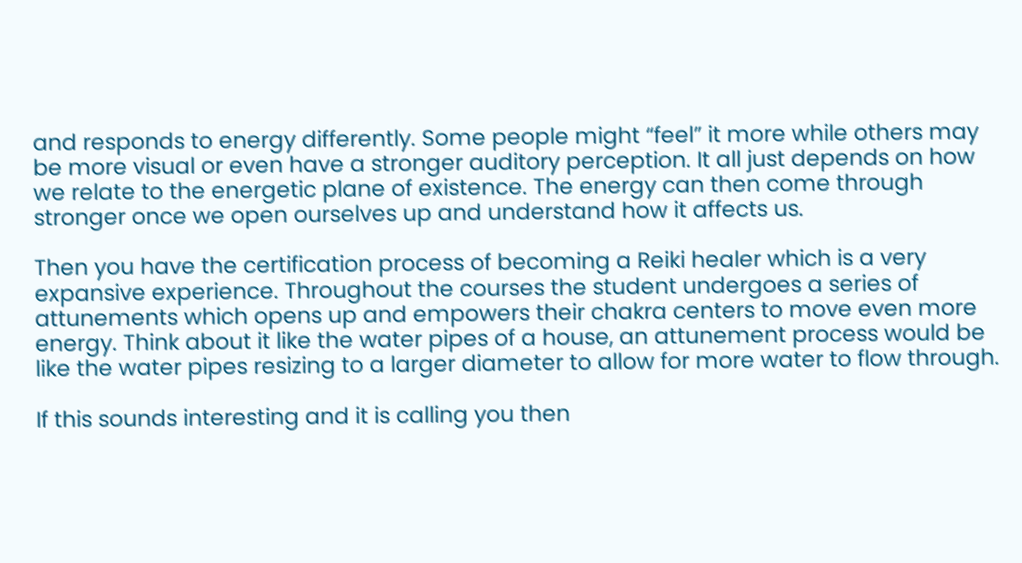and responds to energy differently. Some people might “feel” it more while others may be more visual or even have a stronger auditory perception. It all just depends on how we relate to the energetic plane of existence. The energy can then come through stronger once we open ourselves up and understand how it affects us.

Then you have the certification process of becoming a Reiki healer which is a very expansive experience. Throughout the courses the student undergoes a series of attunements which opens up and empowers their chakra centers to move even more energy. Think about it like the water pipes of a house, an attunement process would be like the water pipes resizing to a larger diameter to allow for more water to flow through.

If this sounds interesting and it is calling you then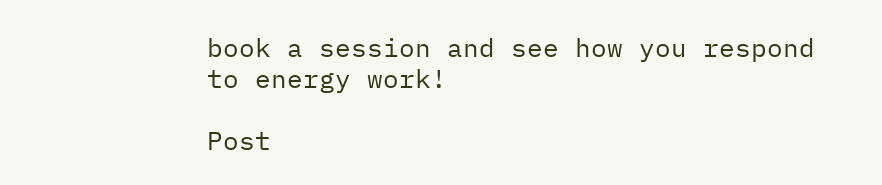book a session and see how you respond to energy work!

Post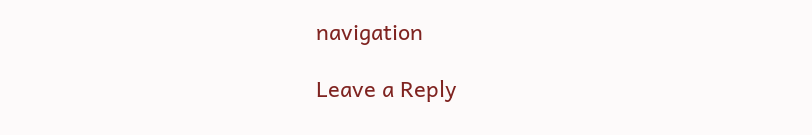navigation

Leave a Reply